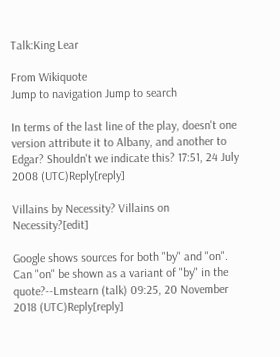Talk:King Lear

From Wikiquote
Jump to navigation Jump to search

In terms of the last line of the play, doesn't one version attribute it to Albany, and another to Edgar? Shouldn't we indicate this? 17:51, 24 July 2008 (UTC)Reply[reply]

Villains by Necessity? Villains on Necessity?[edit]

Google shows sources for both "by" and "on". Can "on" be shown as a variant of "by" in the quote?--Lmstearn (talk) 09:25, 20 November 2018 (UTC)Reply[reply]